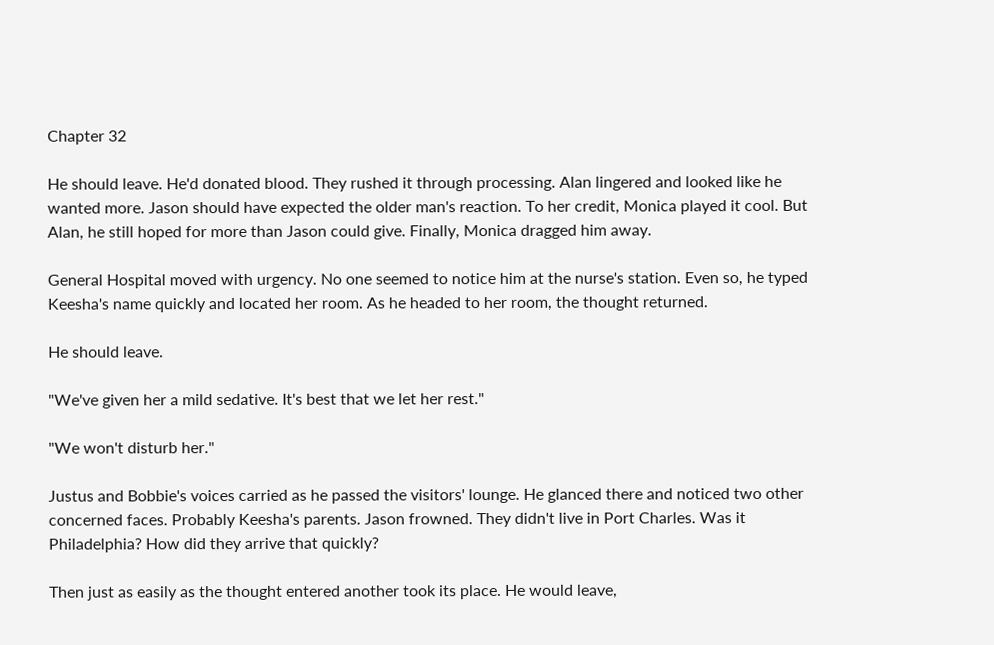Chapter 32

He should leave. He'd donated blood. They rushed it through processing. Alan lingered and looked like he wanted more. Jason should have expected the older man's reaction. To her credit, Monica played it cool. But Alan, he still hoped for more than Jason could give. Finally, Monica dragged him away.

General Hospital moved with urgency. No one seemed to notice him at the nurse's station. Even so, he typed Keesha's name quickly and located her room. As he headed to her room, the thought returned.

He should leave.

"We've given her a mild sedative. It's best that we let her rest."

"We won't disturb her."

Justus and Bobbie's voices carried as he passed the visitors' lounge. He glanced there and noticed two other concerned faces. Probably Keesha's parents. Jason frowned. They didn't live in Port Charles. Was it Philadelphia? How did they arrive that quickly?

Then just as easily as the thought entered another took its place. He would leave,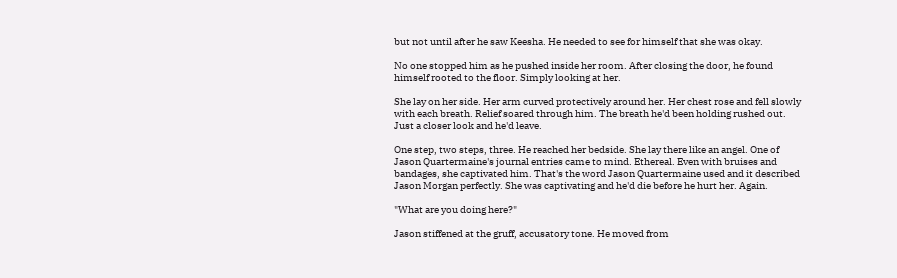but not until after he saw Keesha. He needed to see for himself that she was okay.

No one stopped him as he pushed inside her room. After closing the door, he found himself rooted to the floor. Simply looking at her.

She lay on her side. Her arm curved protectively around her. Her chest rose and fell slowly with each breath. Relief soared through him. The breath he'd been holding rushed out. Just a closer look and he'd leave.

One step, two steps, three. He reached her bedside. She lay there like an angel. One of Jason Quartermaine's journal entries came to mind. Ethereal. Even with bruises and bandages, she captivated him. That's the word Jason Quartermaine used and it described Jason Morgan perfectly. She was captivating and he'd die before he hurt her. Again.

"What are you doing here?"

Jason stiffened at the gruff, accusatory tone. He moved from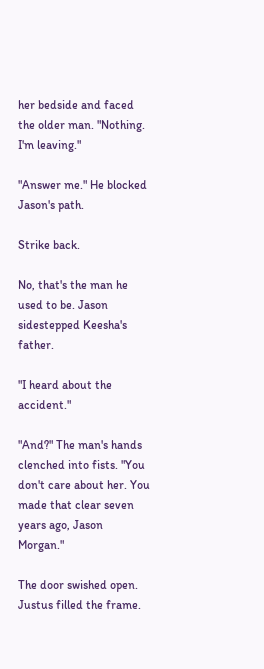her bedside and faced the older man. "Nothing. I'm leaving."

"Answer me." He blocked Jason's path.

Strike back.

No, that's the man he used to be. Jason sidestepped Keesha's father.

"I heard about the accident."

"And?" The man's hands clenched into fists. "You don't care about her. You made that clear seven years ago, Jason Morgan."

The door swished open. Justus filled the frame.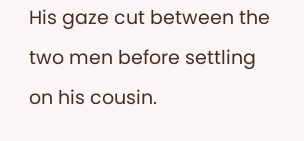His gaze cut between the two men before settling on his cousin.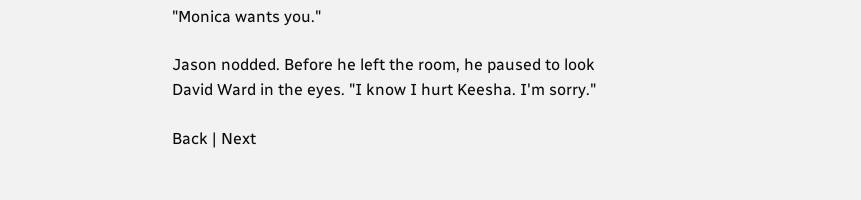"Monica wants you."

Jason nodded. Before he left the room, he paused to look David Ward in the eyes. "I know I hurt Keesha. I'm sorry."

Back | Next